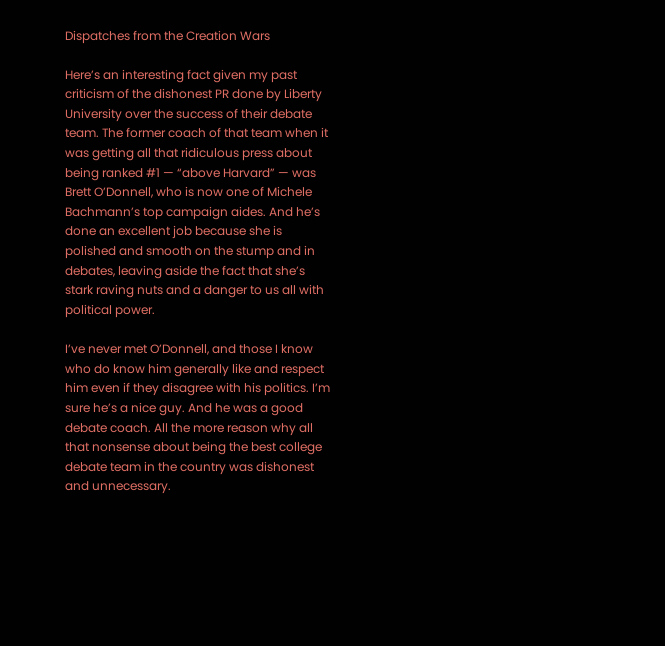Dispatches from the Creation Wars

Here’s an interesting fact given my past criticism of the dishonest PR done by Liberty University over the success of their debate team. The former coach of that team when it was getting all that ridiculous press about being ranked #1 — “above Harvard” — was Brett O’Donnell, who is now one of Michele Bachmann’s top campaign aides. And he’s done an excellent job because she is polished and smooth on the stump and in debates, leaving aside the fact that she’s stark raving nuts and a danger to us all with political power.

I’ve never met O’Donnell, and those I know who do know him generally like and respect him even if they disagree with his politics. I’m sure he’s a nice guy. And he was a good debate coach. All the more reason why all that nonsense about being the best college debate team in the country was dishonest and unnecessary.